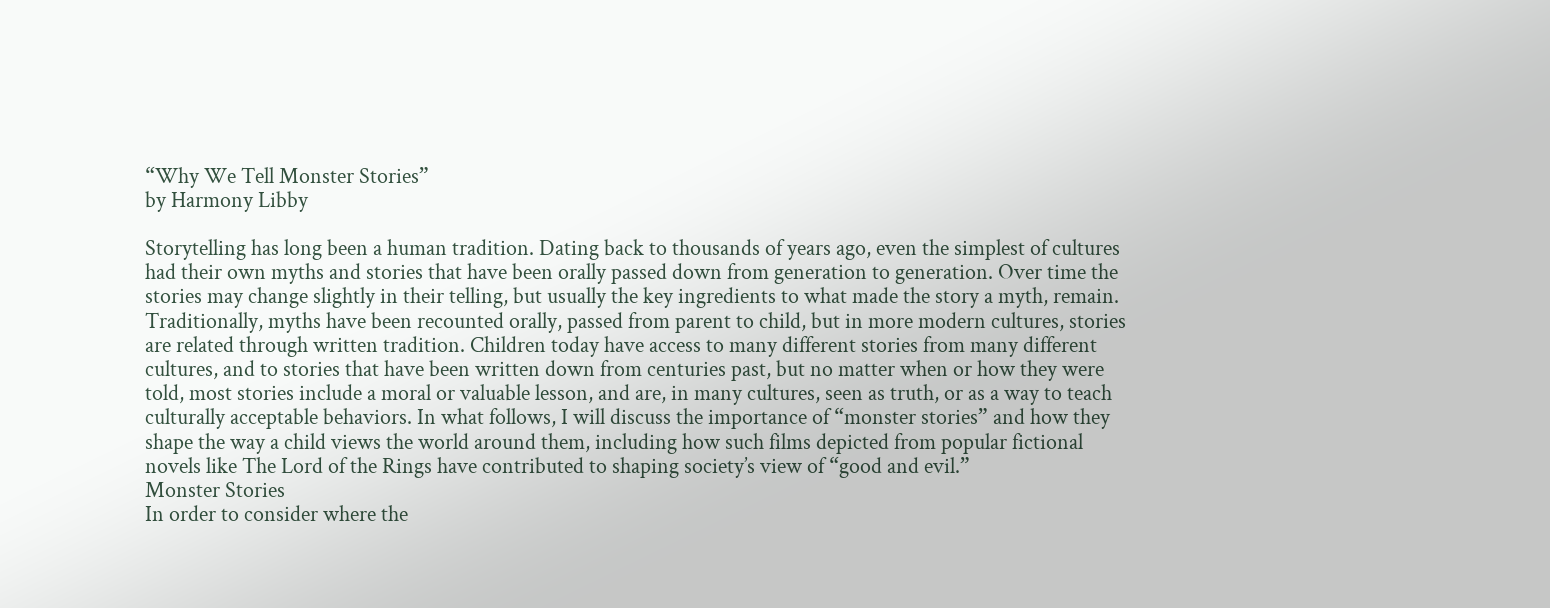“Why We Tell Monster Stories”
by Harmony Libby

Storytelling has long been a human tradition. Dating back to thousands of years ago, even the simplest of cultures had their own myths and stories that have been orally passed down from generation to generation. Over time the stories may change slightly in their telling, but usually the key ingredients to what made the story a myth, remain. Traditionally, myths have been recounted orally, passed from parent to child, but in more modern cultures, stories are related through written tradition. Children today have access to many different stories from many different cultures, and to stories that have been written down from centuries past, but no matter when or how they were told, most stories include a moral or valuable lesson, and are, in many cultures, seen as truth, or as a way to teach culturally acceptable behaviors. In what follows, I will discuss the importance of “monster stories” and how they shape the way a child views the world around them, including how such films depicted from popular fictional novels like The Lord of the Rings have contributed to shaping society’s view of “good and evil.”
Monster Stories
In order to consider where the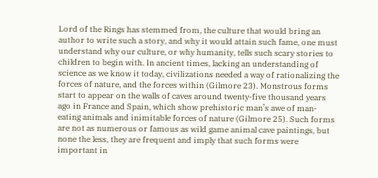Lord of the Rings has stemmed from, the culture that would bring an author to write such a story, and why it would attain such fame, one must understand why our culture, or why humanity, tells such scary stories to children to begin with. In ancient times, lacking an understanding of science as we know it today, civilizations needed a way of rationalizing the forces of nature, and the forces within (Gilmore 23). Monstrous forms start to appear on the walls of caves around twenty-five thousand years ago in France and Spain, which show prehistoric man’s awe of man-eating animals and inimitable forces of nature (Gilmore 25). Such forms are not as numerous or famous as wild game animal cave paintings, but none the less, they are frequent and imply that such forms were important in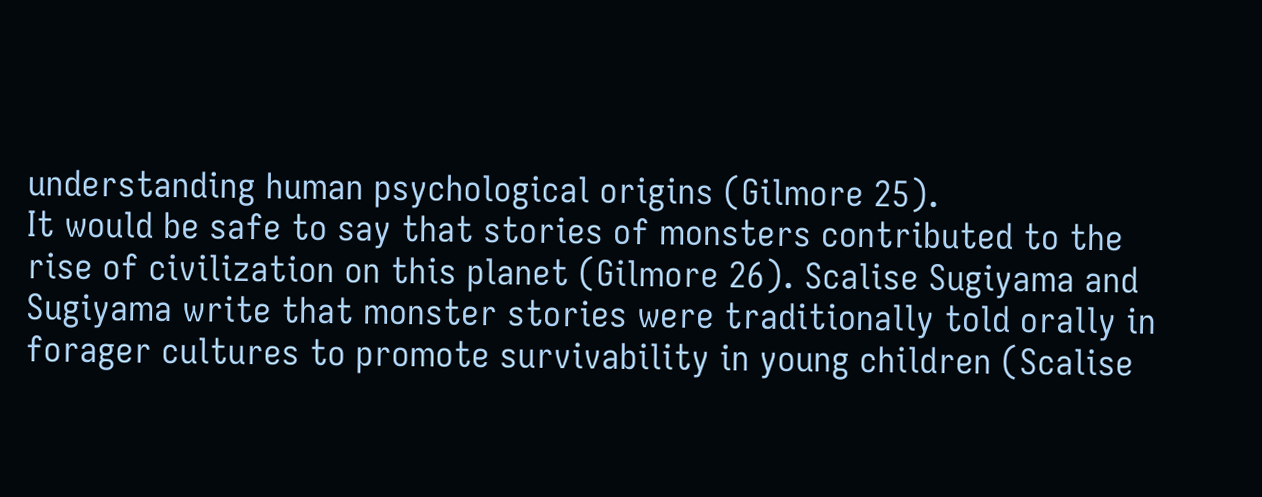understanding human psychological origins (Gilmore 25).
It would be safe to say that stories of monsters contributed to the rise of civilization on this planet (Gilmore 26). Scalise Sugiyama and Sugiyama write that monster stories were traditionally told orally in forager cultures to promote survivability in young children (Scalise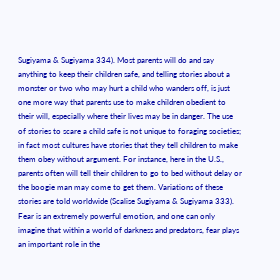Sugiyama & Sugiyama 334). Most parents will do and say anything to keep their children safe, and telling stories about a monster or two who may hurt a child who wanders off, is just one more way that parents use to make children obedient to their will, especially where their lives may be in danger. The use of stories to scare a child safe is not unique to foraging societies; in fact most cultures have stories that they tell children to make them obey without argument. For instance, here in the U.S., parents often will tell their children to go to bed without delay or the boogie man may come to get them. Variations of these stories are told worldwide (Scalise Sugiyama & Sugiyama 333).
Fear is an extremely powerful emotion, and one can only imagine that within a world of darkness and predators, fear plays an important role in the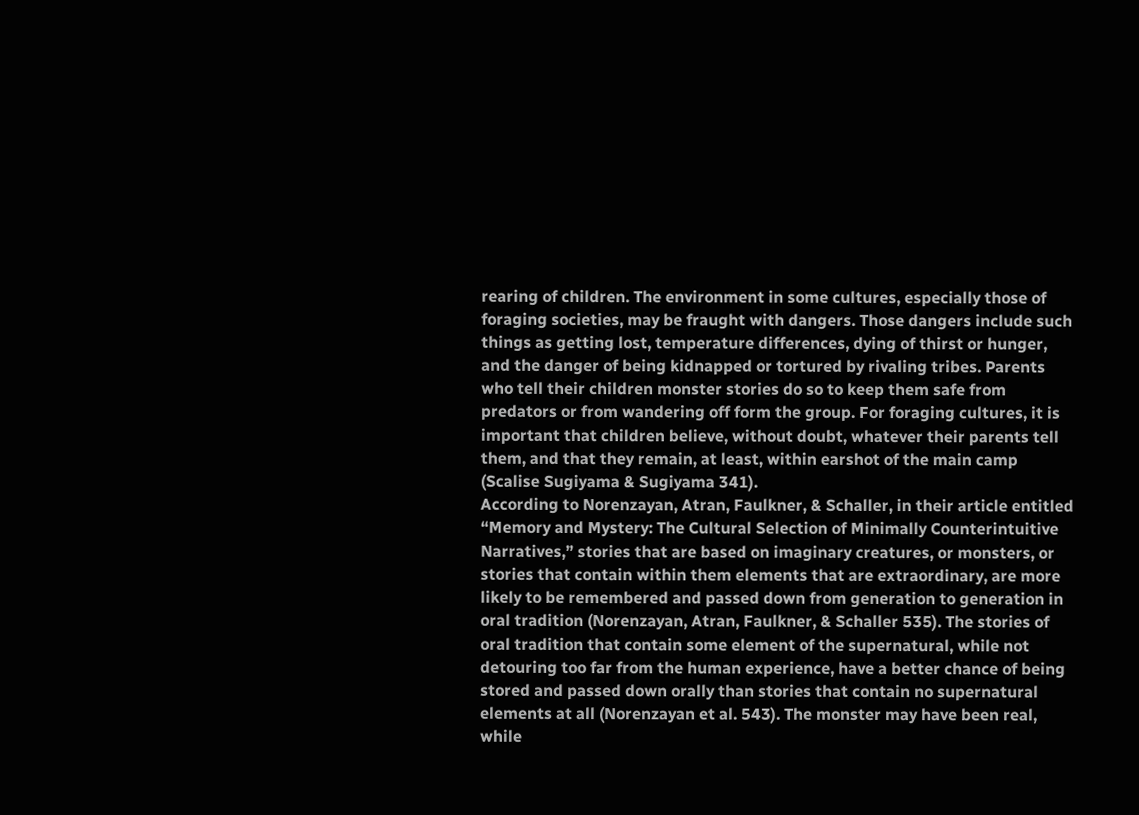rearing of children. The environment in some cultures, especially those of foraging societies, may be fraught with dangers. Those dangers include such things as getting lost, temperature differences, dying of thirst or hunger, and the danger of being kidnapped or tortured by rivaling tribes. Parents who tell their children monster stories do so to keep them safe from predators or from wandering off form the group. For foraging cultures, it is important that children believe, without doubt, whatever their parents tell them, and that they remain, at least, within earshot of the main camp (Scalise Sugiyama & Sugiyama 341).
According to Norenzayan, Atran, Faulkner, & Schaller, in their article entitled “Memory and Mystery: The Cultural Selection of Minimally Counterintuitive Narratives,” stories that are based on imaginary creatures, or monsters, or stories that contain within them elements that are extraordinary, are more likely to be remembered and passed down from generation to generation in oral tradition (Norenzayan, Atran, Faulkner, & Schaller 535). The stories of oral tradition that contain some element of the supernatural, while not detouring too far from the human experience, have a better chance of being stored and passed down orally than stories that contain no supernatural elements at all (Norenzayan et al. 543). The monster may have been real, while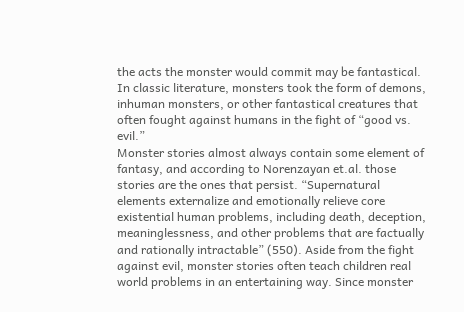the acts the monster would commit may be fantastical. In classic literature, monsters took the form of demons, inhuman monsters, or other fantastical creatures that often fought against humans in the fight of “good vs. evil.”
Monster stories almost always contain some element of fantasy, and according to Norenzayan et.al. those stories are the ones that persist. “Supernatural elements externalize and emotionally relieve core existential human problems, including death, deception, meaninglessness, and other problems that are factually and rationally intractable” (550). Aside from the fight against evil, monster stories often teach children real world problems in an entertaining way. Since monster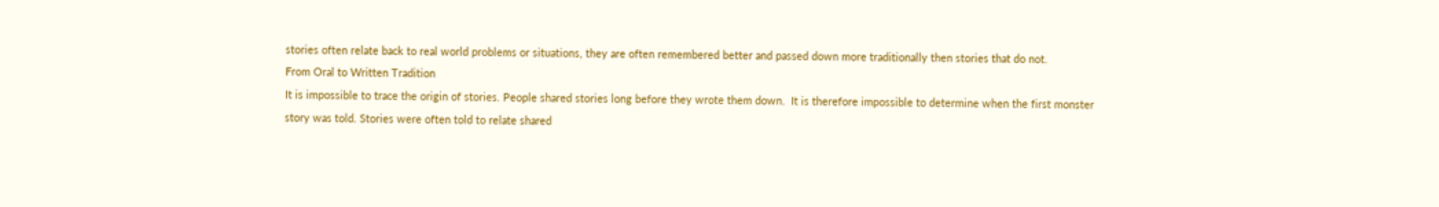stories often relate back to real world problems or situations, they are often remembered better and passed down more traditionally then stories that do not.
From Oral to Written Tradition
It is impossible to trace the origin of stories. People shared stories long before they wrote them down.  It is therefore impossible to determine when the first monster story was told. Stories were often told to relate shared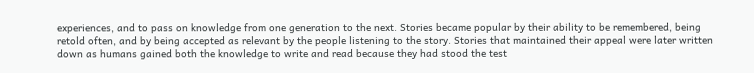experiences, and to pass on knowledge from one generation to the next. Stories became popular by their ability to be remembered, being retold often, and by being accepted as relevant by the people listening to the story. Stories that maintained their appeal were later written down as humans gained both the knowledge to write and read because they had stood the test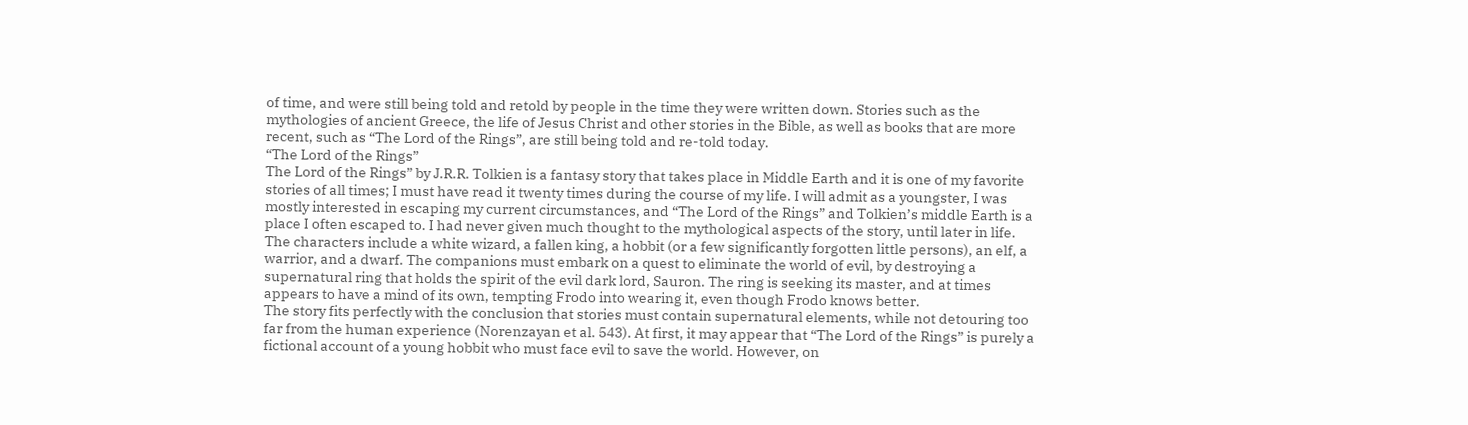of time, and were still being told and retold by people in the time they were written down. Stories such as the mythologies of ancient Greece, the life of Jesus Christ and other stories in the Bible, as well as books that are more recent, such as “The Lord of the Rings”, are still being told and re-told today.
“The Lord of the Rings”
The Lord of the Rings” by J.R.R. Tolkien is a fantasy story that takes place in Middle Earth and it is one of my favorite stories of all times; I must have read it twenty times during the course of my life. I will admit as a youngster, I was mostly interested in escaping my current circumstances, and “The Lord of the Rings” and Tolkien’s middle Earth is a place I often escaped to. I had never given much thought to the mythological aspects of the story, until later in life.
The characters include a white wizard, a fallen king, a hobbit (or a few significantly forgotten little persons), an elf, a warrior, and a dwarf. The companions must embark on a quest to eliminate the world of evil, by destroying a supernatural ring that holds the spirit of the evil dark lord, Sauron. The ring is seeking its master, and at times appears to have a mind of its own, tempting Frodo into wearing it, even though Frodo knows better.
The story fits perfectly with the conclusion that stories must contain supernatural elements, while not detouring too far from the human experience (Norenzayan et al. 543). At first, it may appear that “The Lord of the Rings” is purely a fictional account of a young hobbit who must face evil to save the world. However, on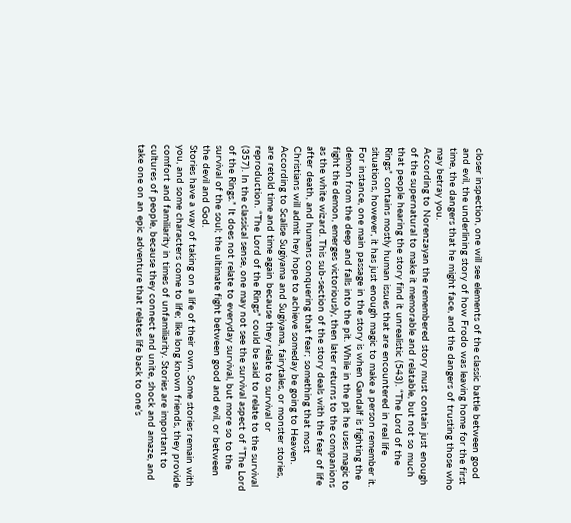closer inspection, one will see elements of the classic battle between good and evil, the underlining story of how Frodo was leaving home for the first time, the dangers that he might face, and the dangers of trusting those who may betray you.
According to Norenzayan the remembered story must contain just enough of the supernatural to make it memorable and relatable, but not so much that people hearing the story find it unrealistic (543). “The Lord of the Rings” contains mostly human issues that are encountered in real life situations, however, it has just enough magic to make a person remember it. For instance, one main passage in the story is when Gandalf is fighting the demon from the deep and falls into the pit. While in the pit he uses magic to fight the demon, emerges victoriously, then later returns to the companions as the white wizard. This sub-section of the story deals with the fear of life after death, and humans conquering that fear; something that most Christians will admit hey hope to achieve someday be going to Heaven.
According to Scalise Sugiyama and Sugiyama, fairytales, or monster stories, are retold time and time again because they relate to survival or reproduction. “The Lord of the Rings” could be said to relate to the survival (357). In the classical sense, one may not see the survival aspect of “The Lord of the Rings.” It does not relate to everyday survival, but more so to the survival of the soul; the ultimate fight between good and evil, or between the devil and God.
Stories have a way of taking on a life of their own. Some stories remain with you, and some characters come to life; like long known friends, they provide comfort and familiarity in times of unfamiliarity. Stories are important to cultures of people, because they connect and unite, shock and amaze, and take one on an epic adventure that relates life back to one’s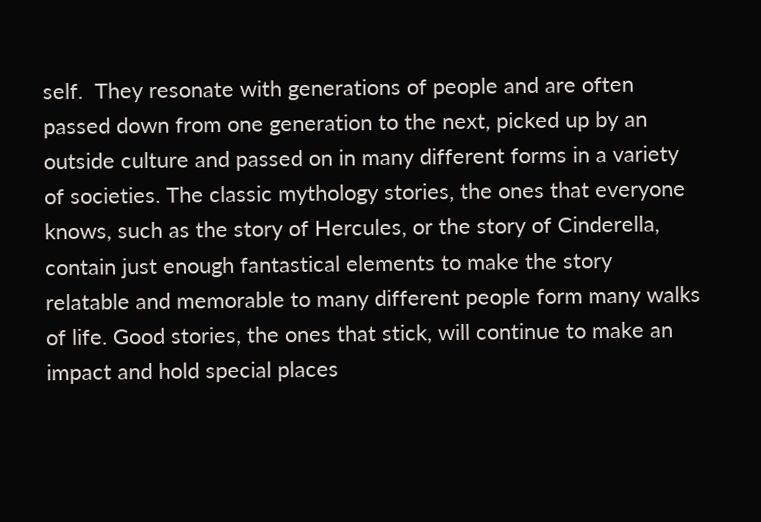self.  They resonate with generations of people and are often passed down from one generation to the next, picked up by an outside culture and passed on in many different forms in a variety of societies. The classic mythology stories, the ones that everyone knows, such as the story of Hercules, or the story of Cinderella, contain just enough fantastical elements to make the story relatable and memorable to many different people form many walks of life. Good stories, the ones that stick, will continue to make an impact and hold special places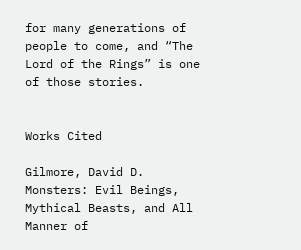for many generations of people to come, and “The Lord of the Rings” is one of those stories.


Works Cited

Gilmore, David D. Monsters: Evil Beings, Mythical Beasts, and All Manner of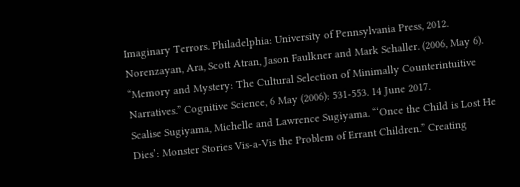Imaginary Terrors. Philadelphia: University of Pennsylvania Press, 2012.
Norenzayan, Ara, Scott Atran, Jason Faulkner and Mark Schaller. (2006, May 6). “Memory and Mystery: The Cultural Selection of Minimally Counterintuitive Narratives.” Cognitive Science, 6 May (2006): 531-553. 14 June 2017.
Scalise Sugiyama, Michelle and Lawrence Sugiyama. “‘Once the Child is Lost He Dies’: Monster Stories Vis-a-Vis the Problem of Errant Children.” Creating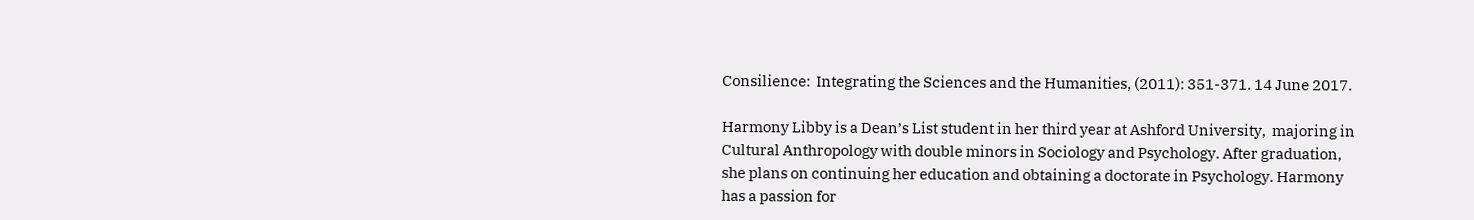Consilience:  Integrating the Sciences and the Humanities, (2011): 351-371. 14 June 2017.

Harmony Libby is a Dean’s List student in her third year at Ashford University,  majoring in Cultural Anthropology with double minors in Sociology and Psychology. After graduation, she plans on continuing her education and obtaining a doctorate in Psychology. Harmony has a passion for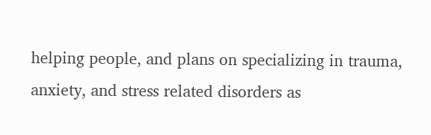helping people, and plans on specializing in trauma, anxiety, and stress related disorders as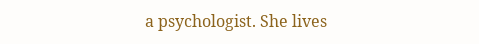a psychologist. She lives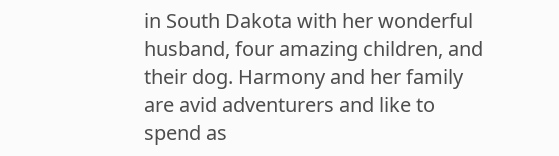in South Dakota with her wonderful husband, four amazing children, and their dog. Harmony and her family are avid adventurers and like to spend as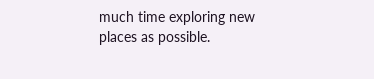much time exploring new places as possible.